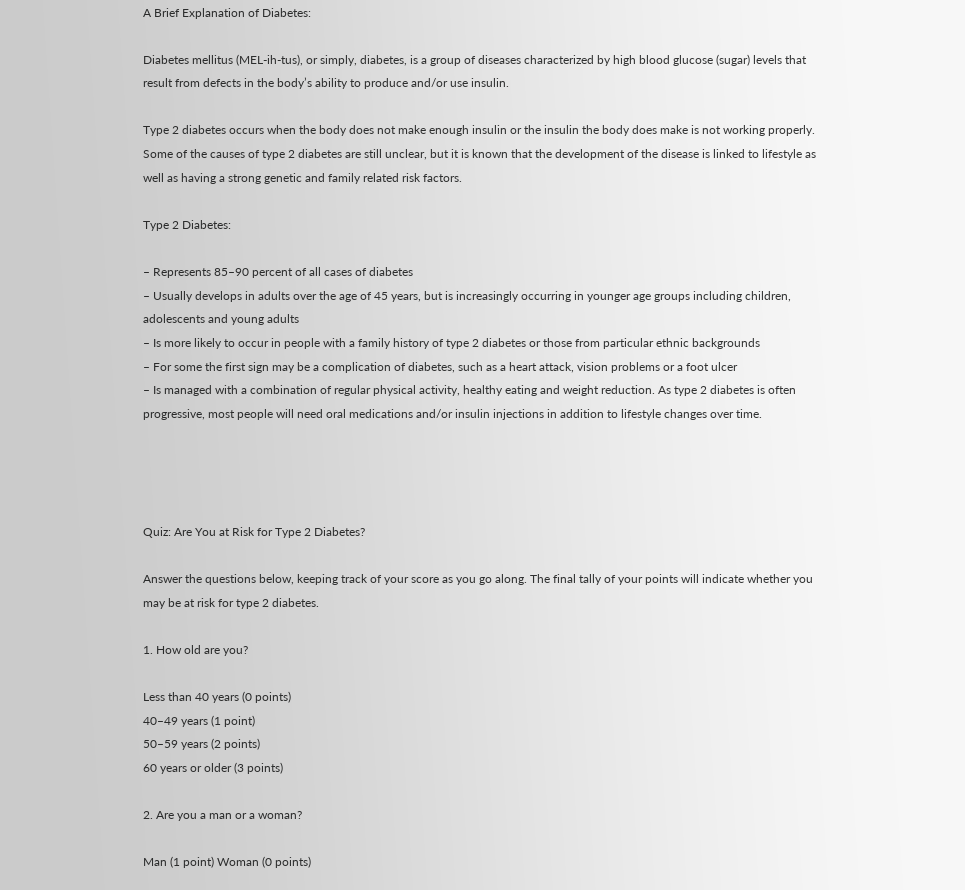A Brief Explanation of Diabetes:

Diabetes mellitus (MEL-ih-tus), or simply, diabetes, is a group of diseases characterized by high blood glucose (sugar) levels that result from defects in the body’s ability to produce and/or use insulin.

Type 2 diabetes occurs when the body does not make enough insulin or the insulin the body does make is not working properly. Some of the causes of type 2 diabetes are still unclear, but it is known that the development of the disease is linked to lifestyle as well as having a strong genetic and family related risk factors.

Type 2 Diabetes:

– Represents 85–90 percent of all cases of diabetes
– Usually develops in adults over the age of 45 years, but is increasingly occurring in younger age groups including children, adolescents and young adults
– Is more likely to occur in people with a family history of type 2 diabetes or those from particular ethnic backgrounds
– For some the first sign may be a complication of diabetes, such as a heart attack, vision problems or a foot ulcer
– Is managed with a combination of regular physical activity, healthy eating and weight reduction. As type 2 diabetes is often progressive, most people will need oral medications and/or insulin injections in addition to lifestyle changes over time.




Quiz: Are You at Risk for Type 2 Diabetes?

Answer the questions below, keeping track of your score as you go along. The final tally of your points will indicate whether you may be at risk for type 2 diabetes.

1. How old are you?

Less than 40 years (0 points)
40–49 years (1 point)
50–59 years (2 points)
60 years or older (3 points)

2. Are you a man or a woman?

Man (1 point) Woman (0 points)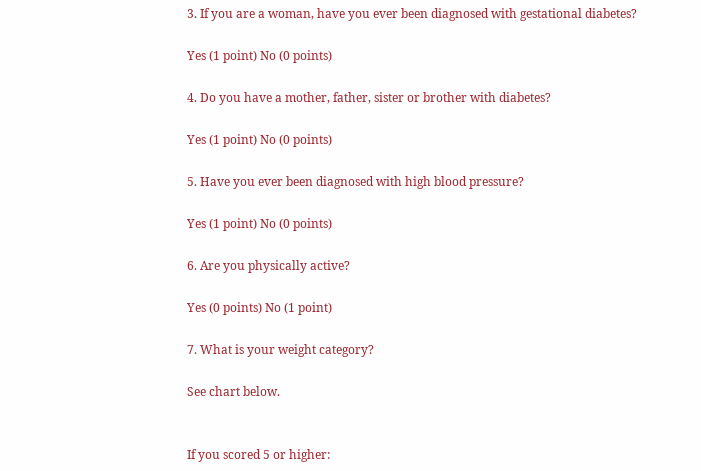3. If you are a woman, have you ever been diagnosed with gestational diabetes?

Yes (1 point) No (0 points)

4. Do you have a mother, father, sister or brother with diabetes?

Yes (1 point) No (0 points)

5. Have you ever been diagnosed with high blood pressure?

Yes (1 point) No (0 points)

6. Are you physically active?

Yes (0 points) No (1 point)

7. What is your weight category?

See chart below.


If you scored 5 or higher: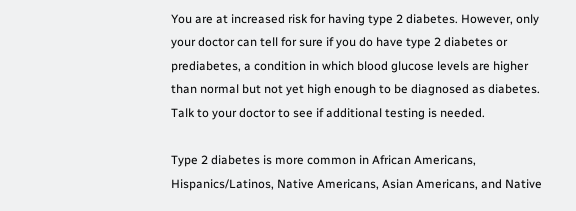You are at increased risk for having type 2 diabetes. However, only your doctor can tell for sure if you do have type 2 diabetes or prediabetes, a condition in which blood glucose levels are higher than normal but not yet high enough to be diagnosed as diabetes. Talk to your doctor to see if additional testing is needed.

Type 2 diabetes is more common in African Americans, Hispanics/Latinos, Native Americans, Asian Americans, and Native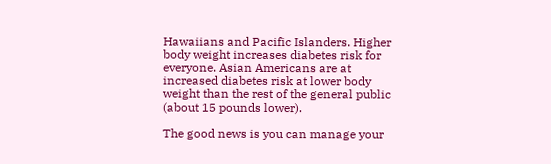Hawaiians and Pacific Islanders. Higher body weight increases diabetes risk for everyone. Asian Americans are at increased diabetes risk at lower body weight than the rest of the general public (about 15 pounds lower).

The good news is you can manage your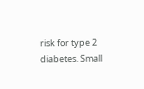risk for type 2 diabetes. Small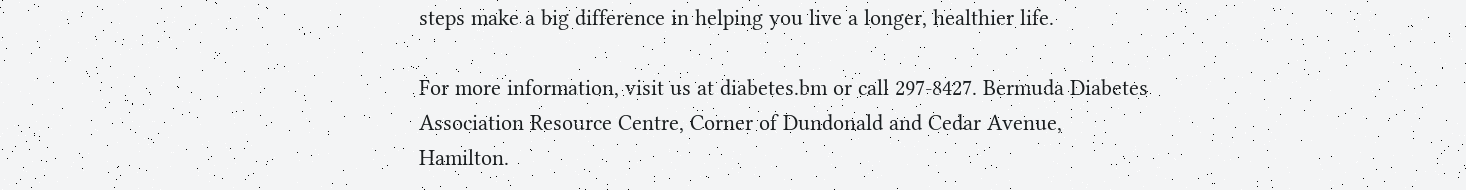steps make a big difference in helping you live a longer, healthier life.

For more information, visit us at diabetes.bm or call 297-8427. Bermuda Diabetes Association Resource Centre, Corner of Dundonald and Cedar Avenue, Hamilton.